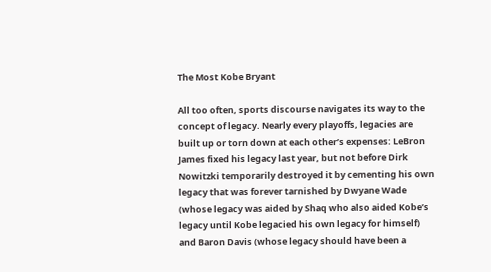The Most Kobe Bryant

All too often, sports discourse navigates its way to the concept of legacy. Nearly every playoffs, legacies are built up or torn down at each other’s expenses: LeBron James fixed his legacy last year, but not before Dirk Nowitzki temporarily destroyed it by cementing his own legacy that was forever tarnished by Dwyane Wade (whose legacy was aided by Shaq who also aided Kobe’s legacy until Kobe legacied his own legacy for himself) and Baron Davis (whose legacy should have been a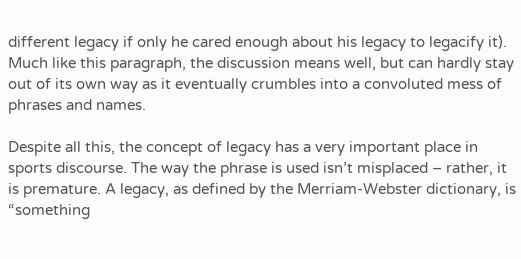different legacy if only he cared enough about his legacy to legacify it). Much like this paragraph, the discussion means well, but can hardly stay out of its own way as it eventually crumbles into a convoluted mess of phrases and names.

Despite all this, the concept of legacy has a very important place in sports discourse. The way the phrase is used isn’t misplaced – rather, it is premature. A legacy, as defined by the Merriam-Webster dictionary, is “something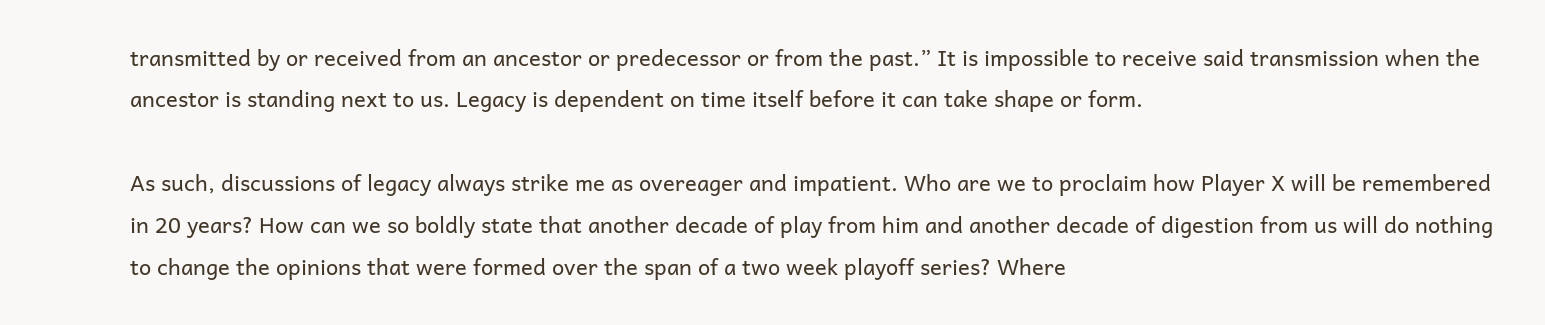transmitted by or received from an ancestor or predecessor or from the past.” It is impossible to receive said transmission when the ancestor is standing next to us. Legacy is dependent on time itself before it can take shape or form.

As such, discussions of legacy always strike me as overeager and impatient. Who are we to proclaim how Player X will be remembered in 20 years? How can we so boldly state that another decade of play from him and another decade of digestion from us will do nothing to change the opinions that were formed over the span of a two week playoff series? Where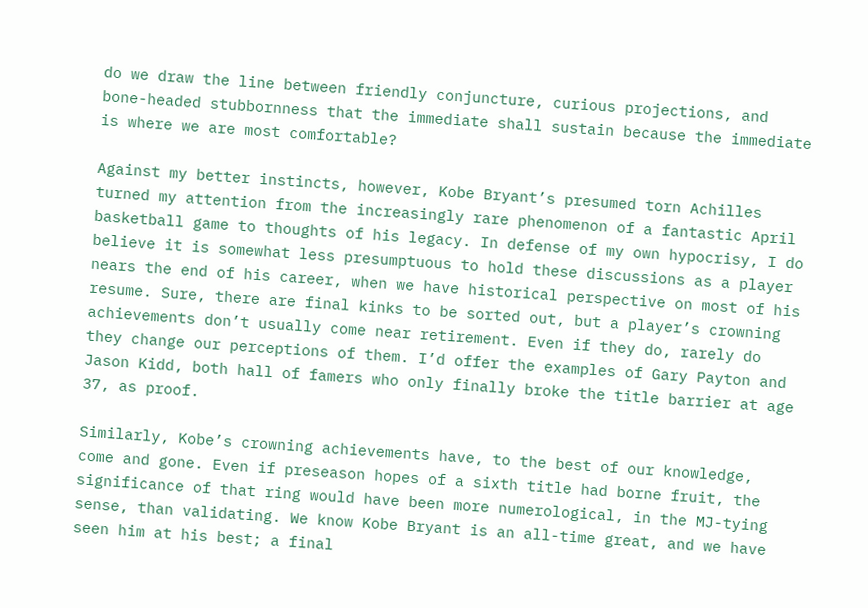do we draw the line between friendly conjuncture, curious projections, and bone-headed stubbornness that the immediate shall sustain because the immediate is where we are most comfortable?

Against my better instincts, however, Kobe Bryant’s presumed torn Achilles turned my attention from the increasingly rare phenomenon of a fantastic April basketball game to thoughts of his legacy. In defense of my own hypocrisy, I do believe it is somewhat less presumptuous to hold these discussions as a player nears the end of his career, when we have historical perspective on most of his resume. Sure, there are final kinks to be sorted out, but a player’s crowning achievements don’t usually come near retirement. Even if they do, rarely do they change our perceptions of them. I’d offer the examples of Gary Payton and Jason Kidd, both hall of famers who only finally broke the title barrier at age 37, as proof.

Similarly, Kobe’s crowning achievements have, to the best of our knowledge, come and gone. Even if preseason hopes of a sixth title had borne fruit, the significance of that ring would have been more numerological, in the MJ-tying sense, than validating. We know Kobe Bryant is an all-time great, and we have seen him at his best; a final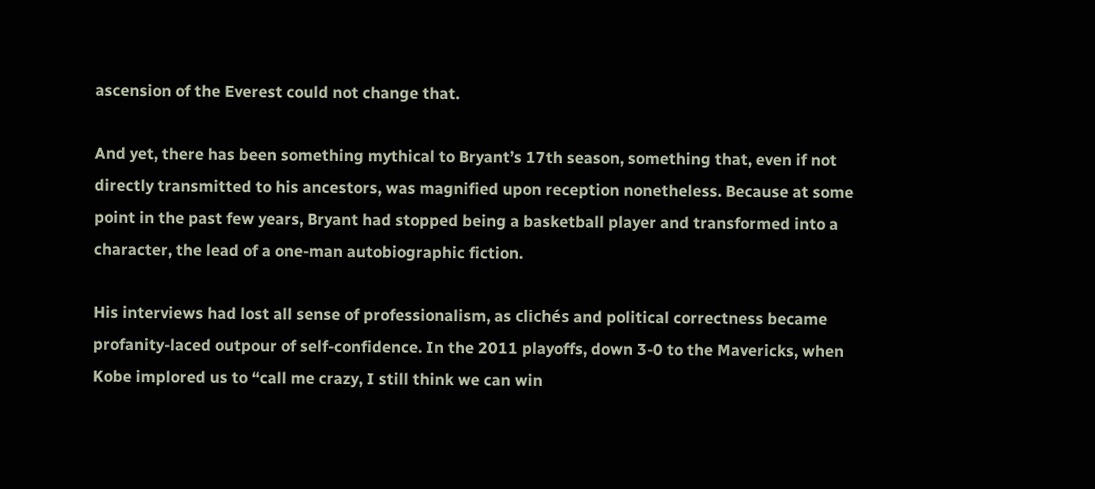ascension of the Everest could not change that.

And yet, there has been something mythical to Bryant’s 17th season, something that, even if not directly transmitted to his ancestors, was magnified upon reception nonetheless. Because at some point in the past few years, Bryant had stopped being a basketball player and transformed into a character, the lead of a one-man autobiographic fiction.

His interviews had lost all sense of professionalism, as clichés and political correctness became profanity-laced outpour of self-confidence. In the 2011 playoffs, down 3-0 to the Mavericks, when Kobe implored us to “call me crazy, I still think we can win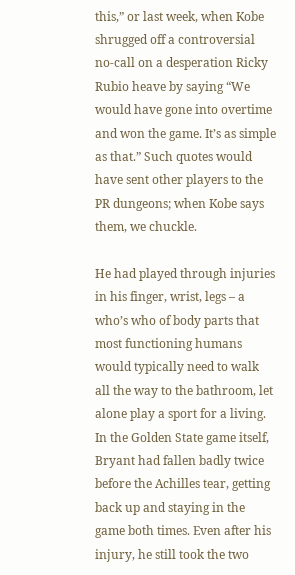this,” or last week, when Kobe shrugged off a controversial no-call on a desperation Ricky Rubio heave by saying “We would have gone into overtime and won the game. It’s as simple as that.” Such quotes would have sent other players to the PR dungeons; when Kobe says them, we chuckle.

He had played through injuries in his finger, wrist, legs – a who’s who of body parts that most functioning humans would typically need to walk all the way to the bathroom, let alone play a sport for a living. In the Golden State game itself, Bryant had fallen badly twice before the Achilles tear, getting back up and staying in the game both times. Even after his injury, he still took the two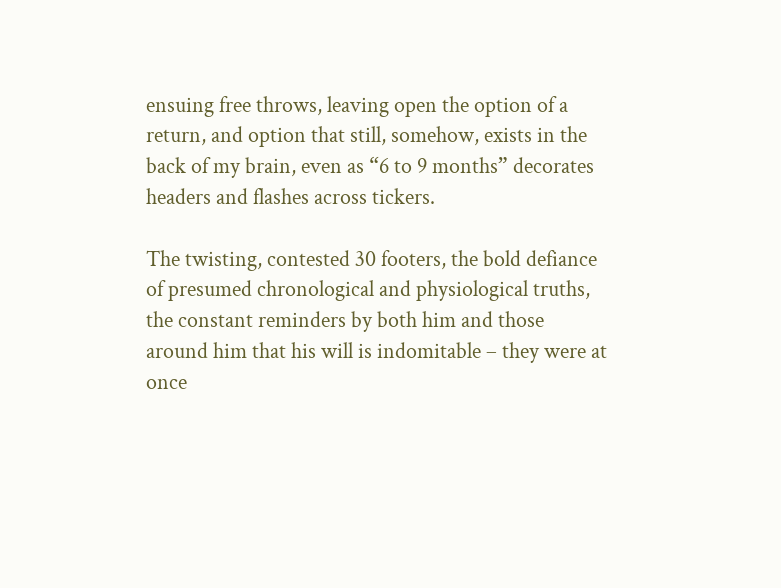ensuing free throws, leaving open the option of a return, and option that still, somehow, exists in the back of my brain, even as “6 to 9 months” decorates headers and flashes across tickers.

The twisting, contested 30 footers, the bold defiance of presumed chronological and physiological truths, the constant reminders by both him and those around him that his will is indomitable – they were at once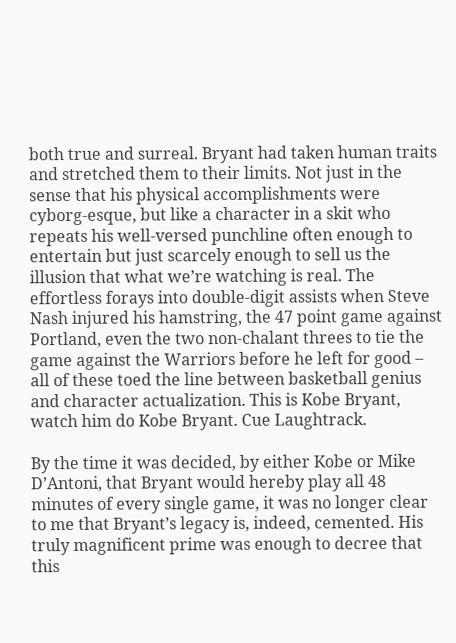both true and surreal. Bryant had taken human traits and stretched them to their limits. Not just in the sense that his physical accomplishments were cyborg-esque, but like a character in a skit who repeats his well-versed punchline often enough to entertain but just scarcely enough to sell us the illusion that what we’re watching is real. The effortless forays into double-digit assists when Steve Nash injured his hamstring, the 47 point game against Portland, even the two non-chalant threes to tie the game against the Warriors before he left for good – all of these toed the line between basketball genius and character actualization. This is Kobe Bryant, watch him do Kobe Bryant. Cue Laughtrack.

By the time it was decided, by either Kobe or Mike D’Antoni, that Bryant would hereby play all 48 minutes of every single game, it was no longer clear to me that Bryant’s legacy is, indeed, cemented. His truly magnificent prime was enough to decree that this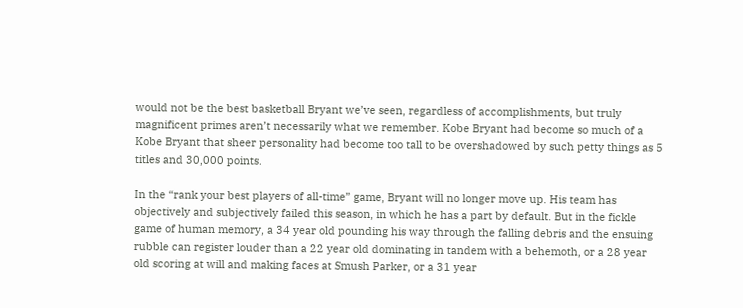would not be the best basketball Bryant we’ve seen, regardless of accomplishments, but truly magnificent primes aren’t necessarily what we remember. Kobe Bryant had become so much of a Kobe Bryant that sheer personality had become too tall to be overshadowed by such petty things as 5 titles and 30,000 points.

In the “rank your best players of all-time” game, Bryant will no longer move up. His team has objectively and subjectively failed this season, in which he has a part by default. But in the fickle game of human memory, a 34 year old pounding his way through the falling debris and the ensuing rubble can register louder than a 22 year old dominating in tandem with a behemoth, or a 28 year old scoring at will and making faces at Smush Parker, or a 31 year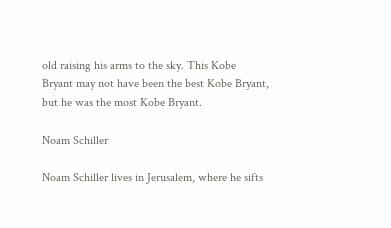old raising his arms to the sky. This Kobe Bryant may not have been the best Kobe Bryant, but he was the most Kobe Bryant.

Noam Schiller

Noam Schiller lives in Jerusalem, where he sifts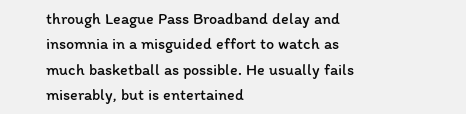through League Pass Broadband delay and insomnia in a misguided effort to watch as much basketball as possible. He usually fails miserably, but is entertained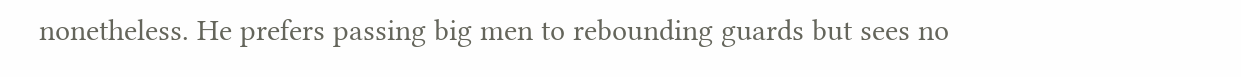nonetheless. He prefers passing big men to rebounding guards but sees no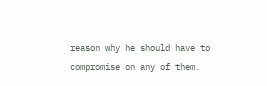reason why he should have to compromise on any of them.